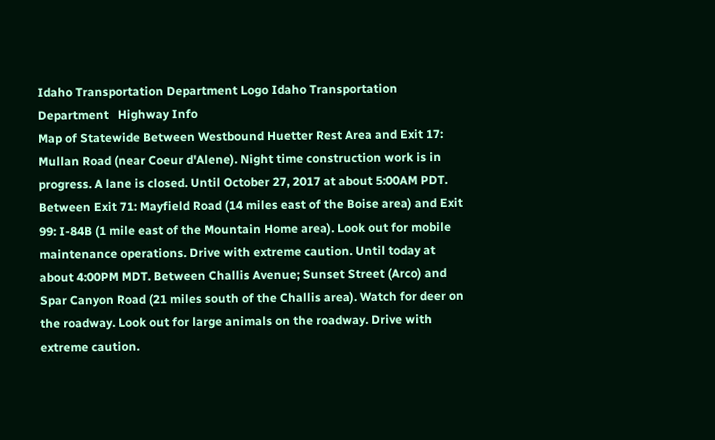Idaho Transportation Department Logo Idaho Transportation Department   Highway Info
Map of Statewide Between Westbound Huetter Rest Area and Exit 17: Mullan Road (near Coeur d'Alene). Night time construction work is in progress. A lane is closed. Until October 27, 2017 at about 5:00AM PDT. Between Exit 71: Mayfield Road (14 miles east of the Boise area) and Exit 99: I-84B (1 mile east of the Mountain Home area). Look out for mobile maintenance operations. Drive with extreme caution. Until today at about 4:00PM MDT. Between Challis Avenue; Sunset Street (Arco) and Spar Canyon Road (21 miles south of the Challis area). Watch for deer on the roadway. Look out for large animals on the roadway. Drive with extreme caution.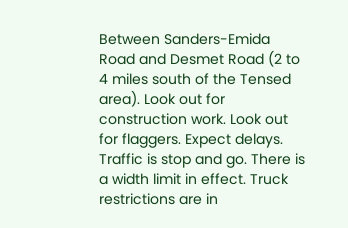Between Sanders-Emida Road and Desmet Road (2 to 4 miles south of the Tensed area). Look out for construction work. Look out for flaggers. Expect delays. Traffic is stop and go. There is a width limit in effect. Truck restrictions are in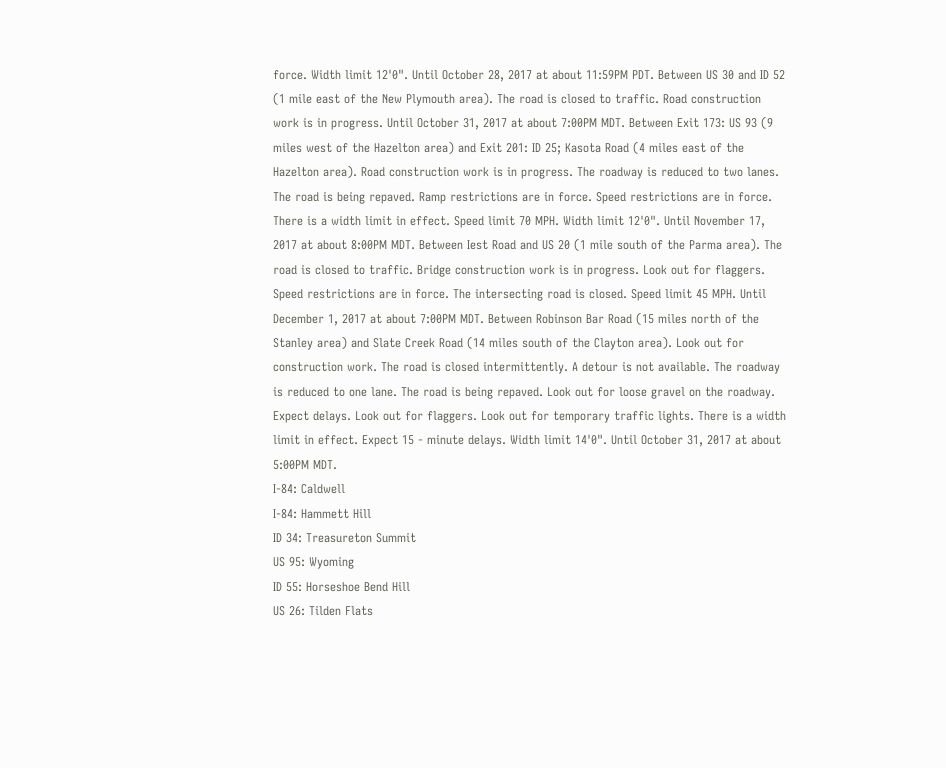force. Width limit 12'0". Until October 28, 2017 at about 11:59PM PDT. Between US 30 and ID 52 (1 mile east of the New Plymouth area). The road is closed to traffic. Road construction work is in progress. Until October 31, 2017 at about 7:00PM MDT. Between Exit 173: US 93 (9 miles west of the Hazelton area) and Exit 201: ID 25; Kasota Road (4 miles east of the Hazelton area). Road construction work is in progress. The roadway is reduced to two lanes. The road is being repaved. Ramp restrictions are in force. Speed restrictions are in force. There is a width limit in effect. Speed limit 70 MPH. Width limit 12'0". Until November 17, 2017 at about 8:00PM MDT. Between Iest Road and US 20 (1 mile south of the Parma area). The road is closed to traffic. Bridge construction work is in progress. Look out for flaggers. Speed restrictions are in force. The intersecting road is closed. Speed limit 45 MPH. Until December 1, 2017 at about 7:00PM MDT. Between Robinson Bar Road (15 miles north of the Stanley area) and Slate Creek Road (14 miles south of the Clayton area). Look out for construction work. The road is closed intermittently. A detour is not available. The roadway is reduced to one lane. The road is being repaved. Look out for loose gravel on the roadway. Expect delays. Look out for flaggers. Look out for temporary traffic lights. There is a width limit in effect. Expect 15 - minute delays. Width limit 14'0". Until October 31, 2017 at about 5:00PM MDT.
I-84: Caldwell
I-84: Hammett Hill
ID 34: Treasureton Summit
US 95: Wyoming
ID 55: Horseshoe Bend Hill
US 26: Tilden Flats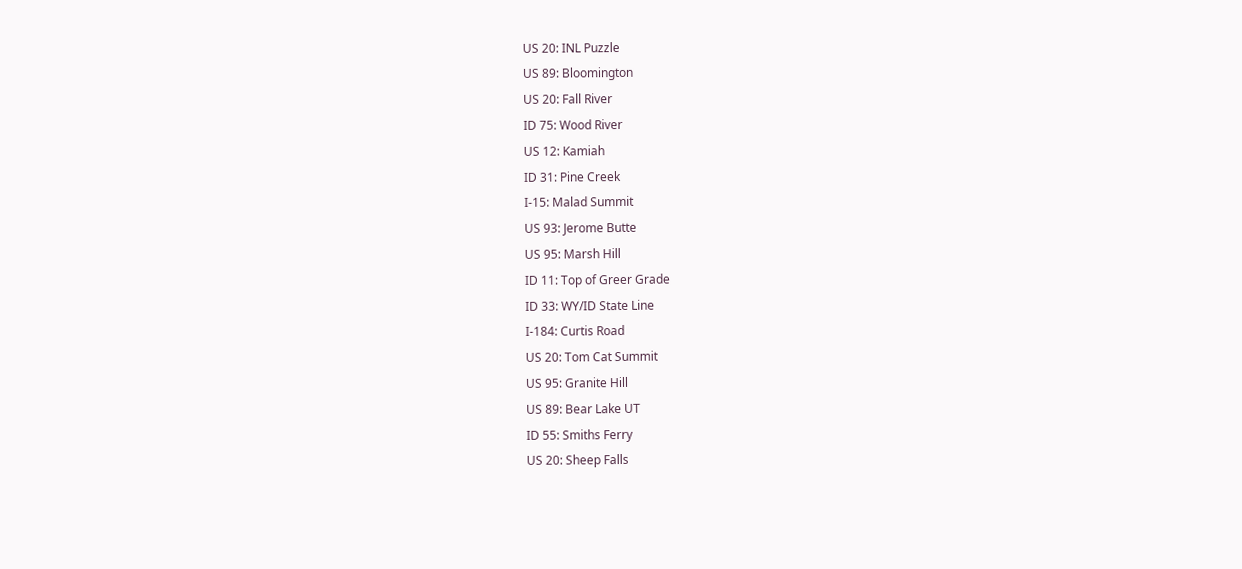US 20: INL Puzzle
US 89: Bloomington
US 20: Fall River
ID 75: Wood River
US 12: Kamiah
ID 31: Pine Creek
I-15: Malad Summit
US 93: Jerome Butte
US 95: Marsh Hill
ID 11: Top of Greer Grade
ID 33: WY/ID State Line
I-184: Curtis Road
US 20: Tom Cat Summit
US 95: Granite Hill
US 89: Bear Lake UT
ID 55: Smiths Ferry
US 20: Sheep Falls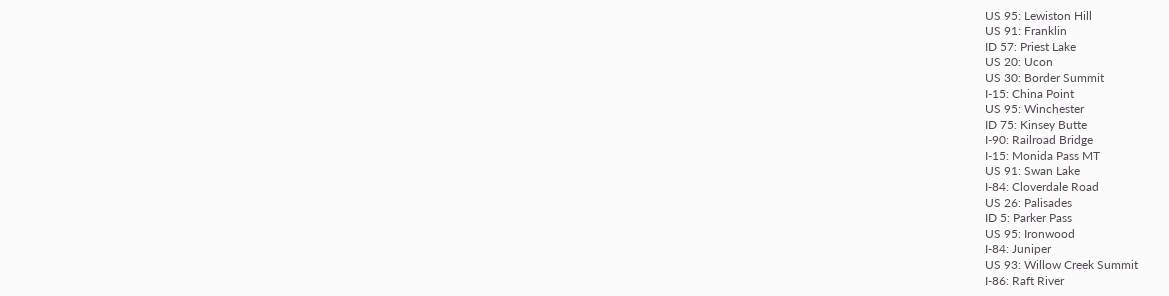US 95: Lewiston Hill
US 91: Franklin
ID 57: Priest Lake
US 20: Ucon
US 30: Border Summit
I-15: China Point
US 95: Winchester
ID 75: Kinsey Butte
I-90: Railroad Bridge
I-15: Monida Pass MT
US 91: Swan Lake
I-84: Cloverdale Road
US 26: Palisades
ID 5: Parker Pass
US 95: Ironwood
I-84: Juniper
US 93: Willow Creek Summit
I-86: Raft River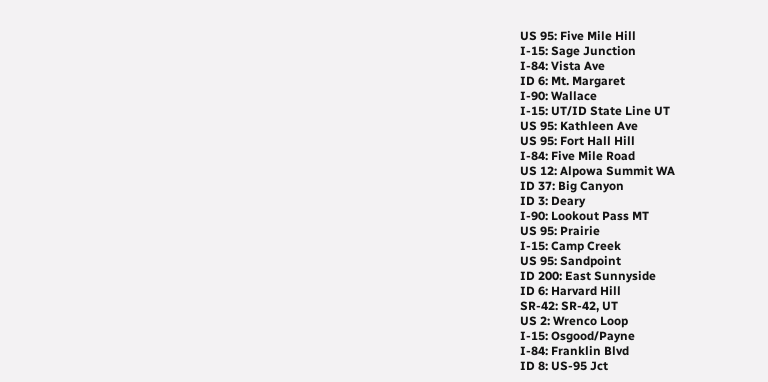US 95: Five Mile Hill
I-15: Sage Junction
I-84: Vista Ave
ID 6: Mt. Margaret
I-90: Wallace
I-15: UT/ID State Line UT
US 95: Kathleen Ave
US 95: Fort Hall Hill
I-84: Five Mile Road
US 12: Alpowa Summit WA
ID 37: Big Canyon
ID 3: Deary
I-90: Lookout Pass MT
US 95: Prairie
I-15: Camp Creek
US 95: Sandpoint
ID 200: East Sunnyside
ID 6: Harvard Hill
SR-42: SR-42, UT
US 2: Wrenco Loop
I-15: Osgood/Payne
I-84: Franklin Blvd
ID 8: US-95 Jct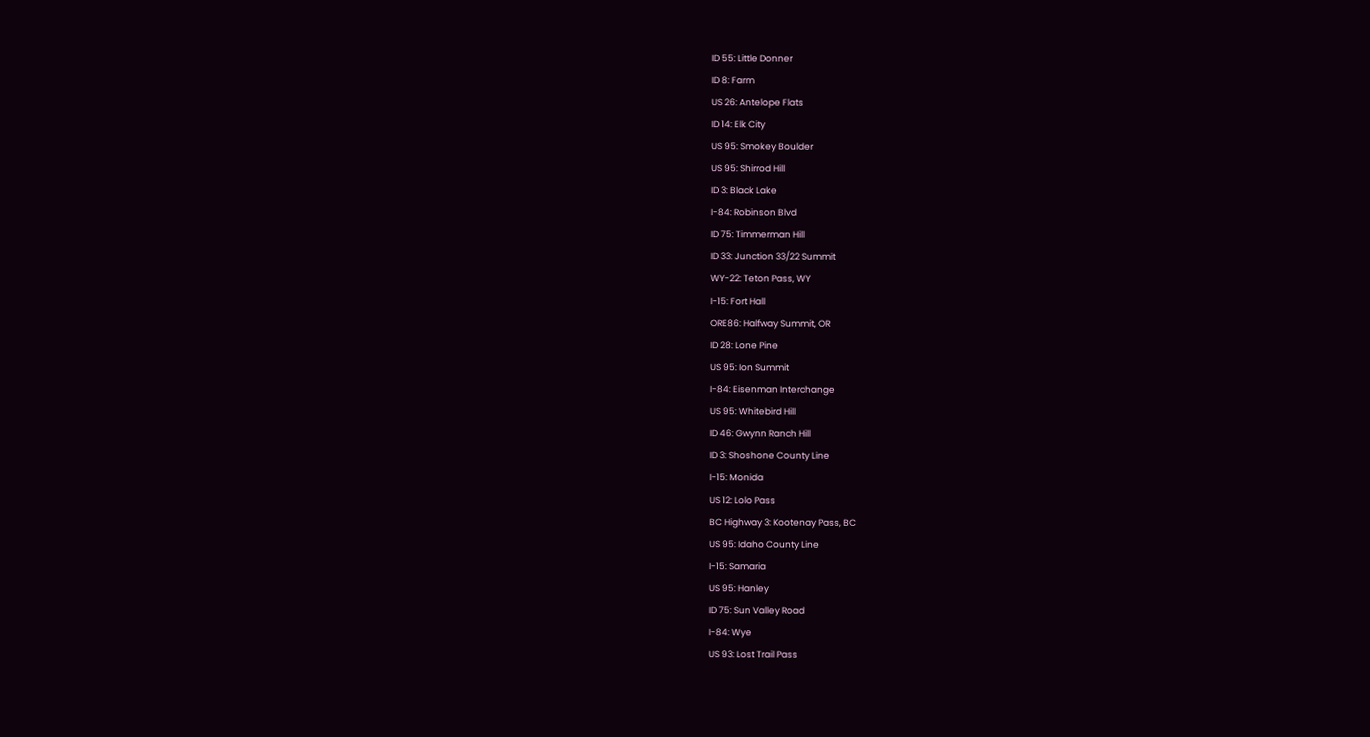ID 55: Little Donner
ID 8: Farm
US 26: Antelope Flats
ID 14: Elk City
US 95: Smokey Boulder
US 95: Shirrod Hill
ID 3: Black Lake
I-84: Robinson Blvd
ID 75: Timmerman Hill
ID 33: Junction 33/22 Summit
WY-22: Teton Pass, WY
I-15: Fort Hall
ORE86: Halfway Summit, OR
ID 28: Lone Pine
US 95: Ion Summit
I-84: Eisenman Interchange
US 95: Whitebird Hill
ID 46: Gwynn Ranch Hill
ID 3: Shoshone County Line
I-15: Monida
US 12: Lolo Pass
BC Highway 3: Kootenay Pass, BC
US 95: Idaho County Line
I-15: Samaria
US 95: Hanley
ID 75: Sun Valley Road
I-84: Wye
US 93: Lost Trail Pass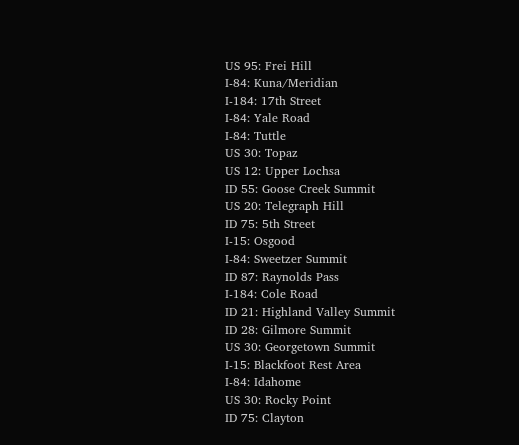US 95: Frei Hill
I-84: Kuna/Meridian
I-184: 17th Street
I-84: Yale Road
I-84: Tuttle
US 30: Topaz
US 12: Upper Lochsa
ID 55: Goose Creek Summit
US 20: Telegraph Hill
ID 75: 5th Street
I-15: Osgood
I-84: Sweetzer Summit
ID 87: Raynolds Pass
I-184: Cole Road
ID 21: Highland Valley Summit
ID 28: Gilmore Summit
US 30: Georgetown Summit
I-15: Blackfoot Rest Area
I-84: Idahome
US 30: Rocky Point
ID 75: Clayton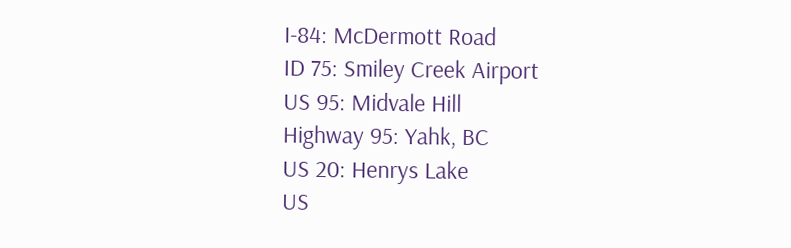I-84: McDermott Road
ID 75: Smiley Creek Airport
US 95: Midvale Hill
Highway 95: Yahk, BC
US 20: Henrys Lake
US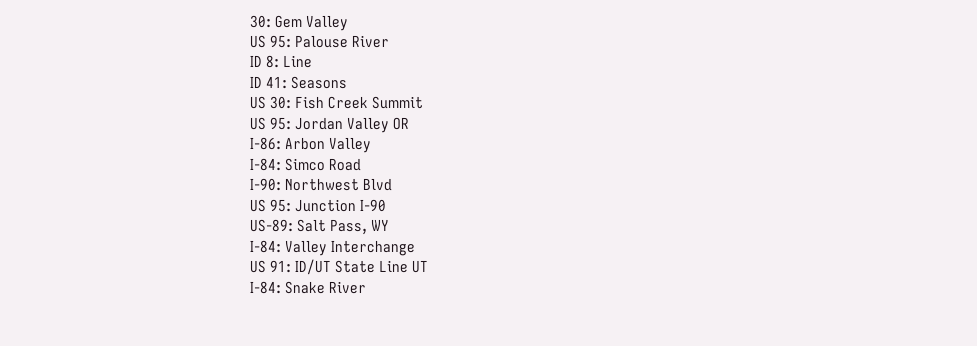30: Gem Valley
US 95: Palouse River
ID 8: Line
ID 41: Seasons
US 30: Fish Creek Summit
US 95: Jordan Valley OR
I-86: Arbon Valley
I-84: Simco Road
I-90: Northwest Blvd
US 95: Junction I-90
US-89: Salt Pass, WY
I-84: Valley Interchange
US 91: ID/UT State Line UT
I-84: Snake River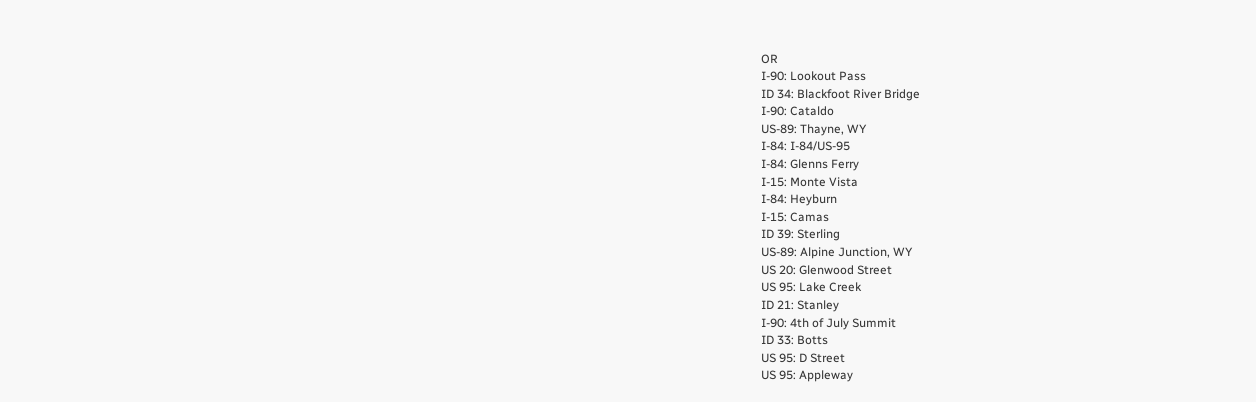OR
I-90: Lookout Pass
ID 34: Blackfoot River Bridge
I-90: Cataldo
US-89: Thayne, WY
I-84: I-84/US-95
I-84: Glenns Ferry
I-15: Monte Vista
I-84: Heyburn
I-15: Camas
ID 39: Sterling
US-89: Alpine Junction, WY
US 20: Glenwood Street
US 95: Lake Creek
ID 21: Stanley
I-90: 4th of July Summit
ID 33: Botts
US 95: D Street
US 95: Appleway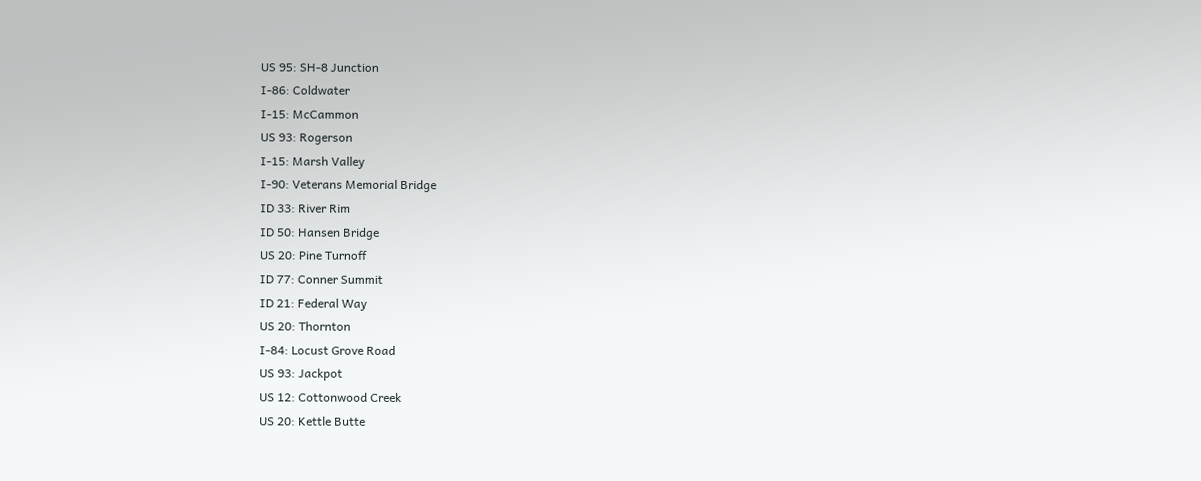US 95: SH-8 Junction
I-86: Coldwater
I-15: McCammon
US 93: Rogerson
I-15: Marsh Valley
I-90: Veterans Memorial Bridge
ID 33: River Rim
ID 50: Hansen Bridge
US 20: Pine Turnoff
ID 77: Conner Summit
ID 21: Federal Way
US 20: Thornton
I-84: Locust Grove Road
US 93: Jackpot
US 12: Cottonwood Creek
US 20: Kettle Butte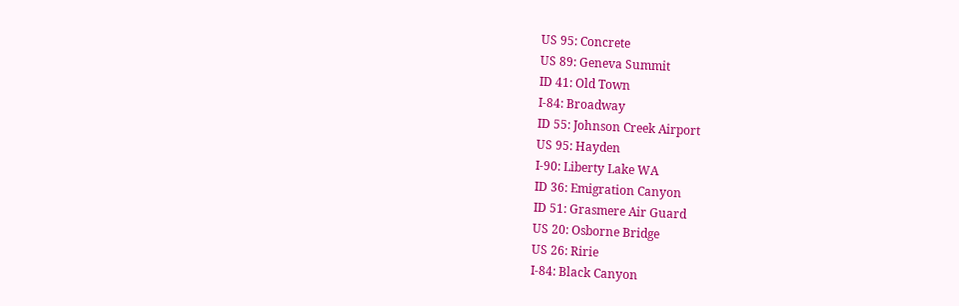US 95: Concrete
US 89: Geneva Summit
ID 41: Old Town
I-84: Broadway
ID 55: Johnson Creek Airport
US 95: Hayden
I-90: Liberty Lake WA
ID 36: Emigration Canyon
ID 51: Grasmere Air Guard
US 20: Osborne Bridge
US 26: Ririe
I-84: Black Canyon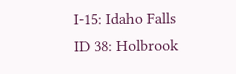I-15: Idaho Falls
ID 38: Holbrook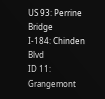US 93: Perrine Bridge
I-184: Chinden Blvd
ID 11: Grangemont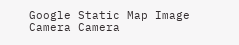Google Static Map Image
Camera Camera